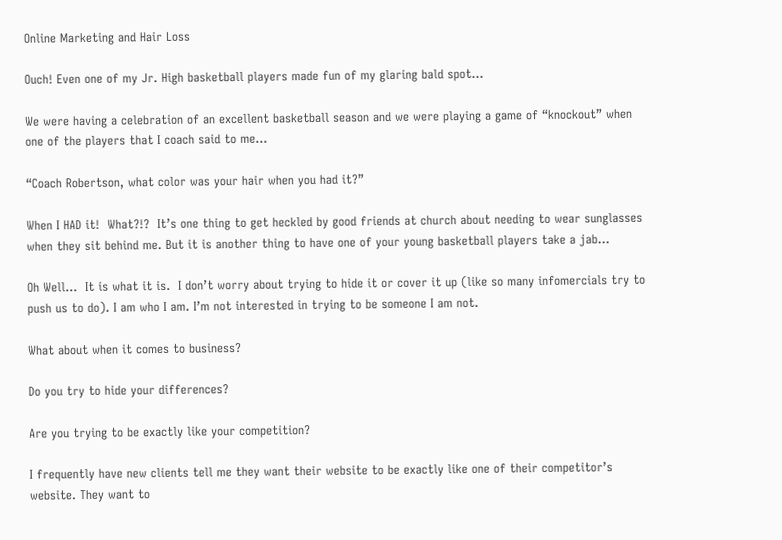Online Marketing and Hair Loss

Ouch! Even one of my Jr. High basketball players made fun of my glaring bald spot…

We were having a celebration of an excellent basketball season and we were playing a game of “knockout” when one of the players that I coach said to me…

“Coach Robertson, what color was your hair when you had it?”

When I HAD it!  What?!?  It’s one thing to get heckled by good friends at church about needing to wear sunglasses when they sit behind me. But it is another thing to have one of your young basketball players take a jab…

Oh Well…  It is what it is.  I don’t worry about trying to hide it or cover it up (like so many infomercials try to push us to do). I am who I am. I’m not interested in trying to be someone I am not.

What about when it comes to business?

Do you try to hide your differences?

Are you trying to be exactly like your competition?

I frequently have new clients tell me they want their website to be exactly like one of their competitor’s website. They want to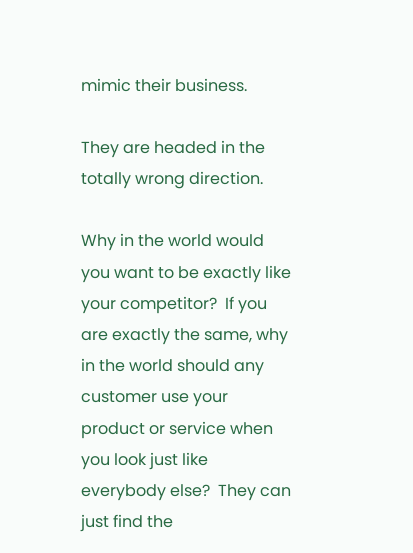mimic their business.

They are headed in the totally wrong direction.

Why in the world would you want to be exactly like your competitor?  If you are exactly the same, why in the world should any customer use your product or service when you look just like everybody else?  They can just find the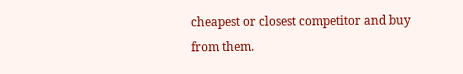cheapest or closest competitor and buy from them.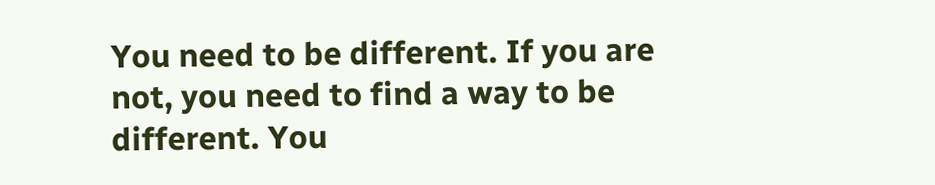You need to be different. If you are not, you need to find a way to be different. You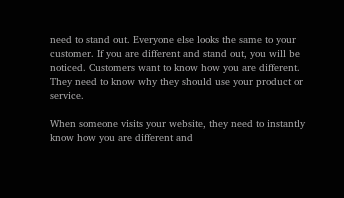need to stand out. Everyone else looks the same to your customer. If you are different and stand out, you will be noticed. Customers want to know how you are different. They need to know why they should use your product or service.

When someone visits your website, they need to instantly know how you are different and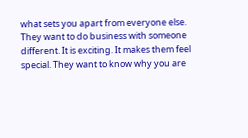what sets you apart from everyone else. They want to do business with someone different. It is exciting. It makes them feel special. They want to know why you are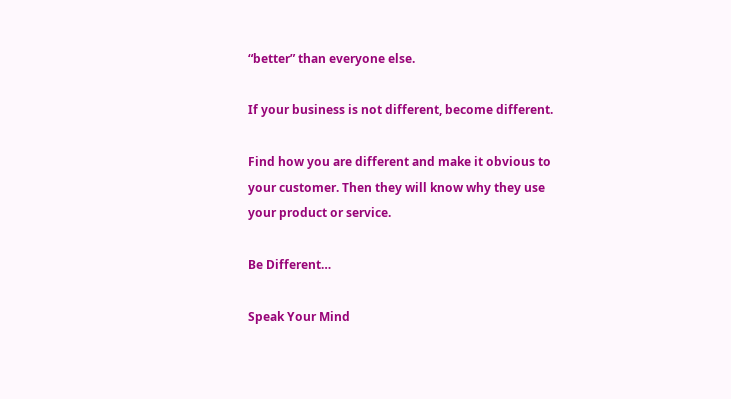“better” than everyone else.

If your business is not different, become different.

Find how you are different and make it obvious to your customer. Then they will know why they use your product or service.

Be Different…

Speak Your Mind